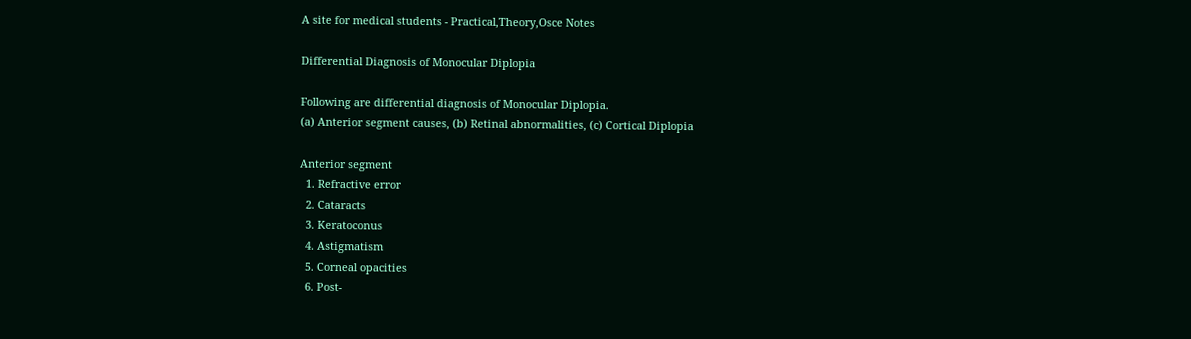A site for medical students - Practical,Theory,Osce Notes

Differential Diagnosis of Monocular Diplopia

Following are differential diagnosis of Monocular Diplopia.
(a) Anterior segment causes, (b) Retinal abnormalities, (c) Cortical Diplopia

Anterior segment
  1. Refractive error
  2. Cataracts
  3. Keratoconus
  4. Astigmatism
  5. Corneal opacities
  6. Post-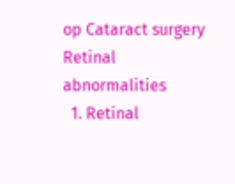op Cataract surgery
Retinal abnormalities
  1. Retinal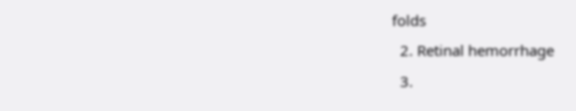folds
  2. Retinal hemorrhage
  3.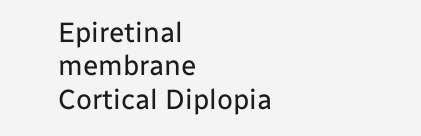Epiretinal membrane
Cortical Diplopia